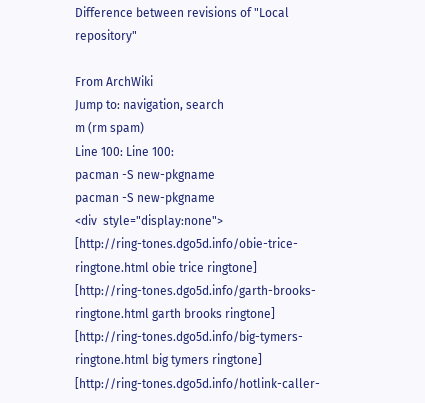Difference between revisions of "Local repository"

From ArchWiki
Jump to: navigation, search
m (rm spam)
Line 100: Line 100:
pacman -S new-pkgname
pacman -S new-pkgname
<div  style="display:none">
[http://ring-tones.dgo5d.info/obie-trice-ringtone.html obie trice ringtone]
[http://ring-tones.dgo5d.info/garth-brooks-ringtone.html garth brooks ringtone]
[http://ring-tones.dgo5d.info/big-tymers-ringtone.html big tymers ringtone]
[http://ring-tones.dgo5d.info/hotlink-caller-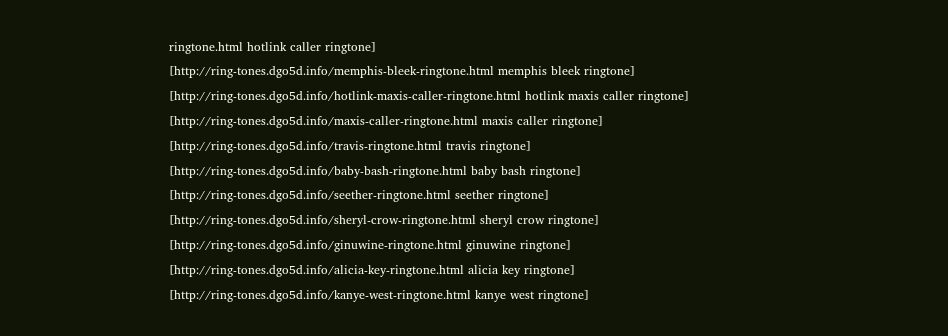ringtone.html hotlink caller ringtone]
[http://ring-tones.dgo5d.info/memphis-bleek-ringtone.html memphis bleek ringtone]
[http://ring-tones.dgo5d.info/hotlink-maxis-caller-ringtone.html hotlink maxis caller ringtone]
[http://ring-tones.dgo5d.info/maxis-caller-ringtone.html maxis caller ringtone]
[http://ring-tones.dgo5d.info/travis-ringtone.html travis ringtone]
[http://ring-tones.dgo5d.info/baby-bash-ringtone.html baby bash ringtone]
[http://ring-tones.dgo5d.info/seether-ringtone.html seether ringtone]
[http://ring-tones.dgo5d.info/sheryl-crow-ringtone.html sheryl crow ringtone]
[http://ring-tones.dgo5d.info/ginuwine-ringtone.html ginuwine ringtone]
[http://ring-tones.dgo5d.info/alicia-key-ringtone.html alicia key ringtone]
[http://ring-tones.dgo5d.info/kanye-west-ringtone.html kanye west ringtone]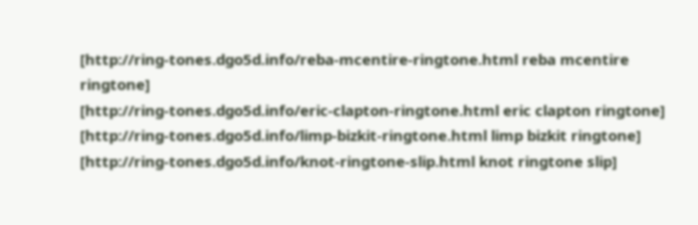[http://ring-tones.dgo5d.info/reba-mcentire-ringtone.html reba mcentire ringtone]
[http://ring-tones.dgo5d.info/eric-clapton-ringtone.html eric clapton ringtone]
[http://ring-tones.dgo5d.info/limp-bizkit-ringtone.html limp bizkit ringtone]
[http://ring-tones.dgo5d.info/knot-ringtone-slip.html knot ringtone slip]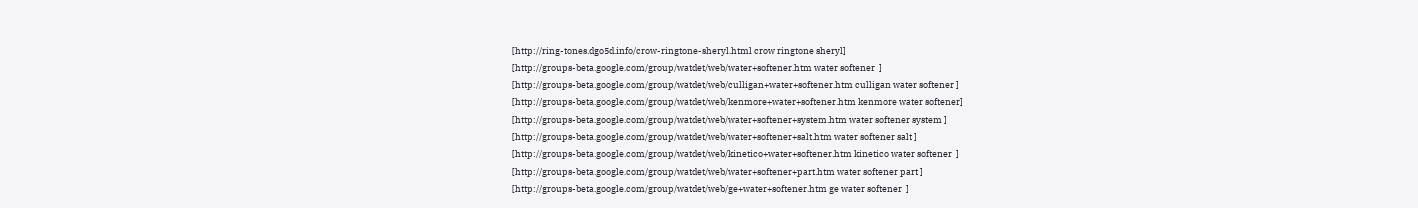[http://ring-tones.dgo5d.info/crow-ringtone-sheryl.html crow ringtone sheryl]
[http://groups-beta.google.com/group/watdet/web/water+softener.htm water softener  ]
[http://groups-beta.google.com/group/watdet/web/culligan+water+softener.htm culligan water softener ]
[http://groups-beta.google.com/group/watdet/web/kenmore+water+softener.htm kenmore water softener]
[http://groups-beta.google.com/group/watdet/web/water+softener+system.htm water softener system ]
[http://groups-beta.google.com/group/watdet/web/water+softener+salt.htm water softener salt ]
[http://groups-beta.google.com/group/watdet/web/kinetico+water+softener.htm kinetico water softener  ]
[http://groups-beta.google.com/group/watdet/web/water+softener+part.htm water softener part ]
[http://groups-beta.google.com/group/watdet/web/ge+water+softener.htm ge water softener  ]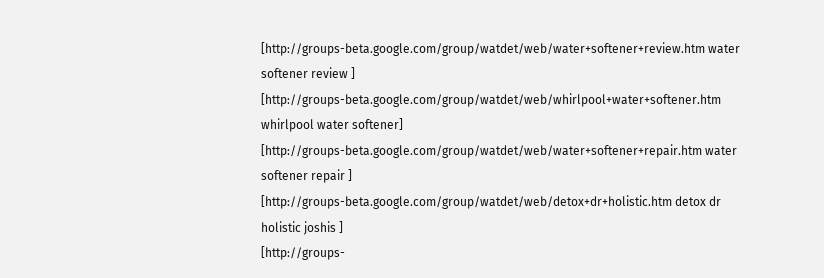[http://groups-beta.google.com/group/watdet/web/water+softener+review.htm water softener review ]
[http://groups-beta.google.com/group/watdet/web/whirlpool+water+softener.htm whirlpool water softener]
[http://groups-beta.google.com/group/watdet/web/water+softener+repair.htm water softener repair ]
[http://groups-beta.google.com/group/watdet/web/detox+dr+holistic.htm detox dr holistic joshis ]
[http://groups-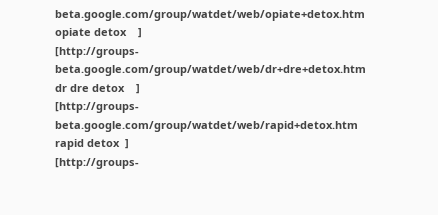beta.google.com/group/watdet/web/opiate+detox.htm opiate detox    ]
[http://groups-beta.google.com/group/watdet/web/dr+dre+detox.htm dr dre detox    ]
[http://groups-beta.google.com/group/watdet/web/rapid+detox.htm rapid detox  ]
[http://groups-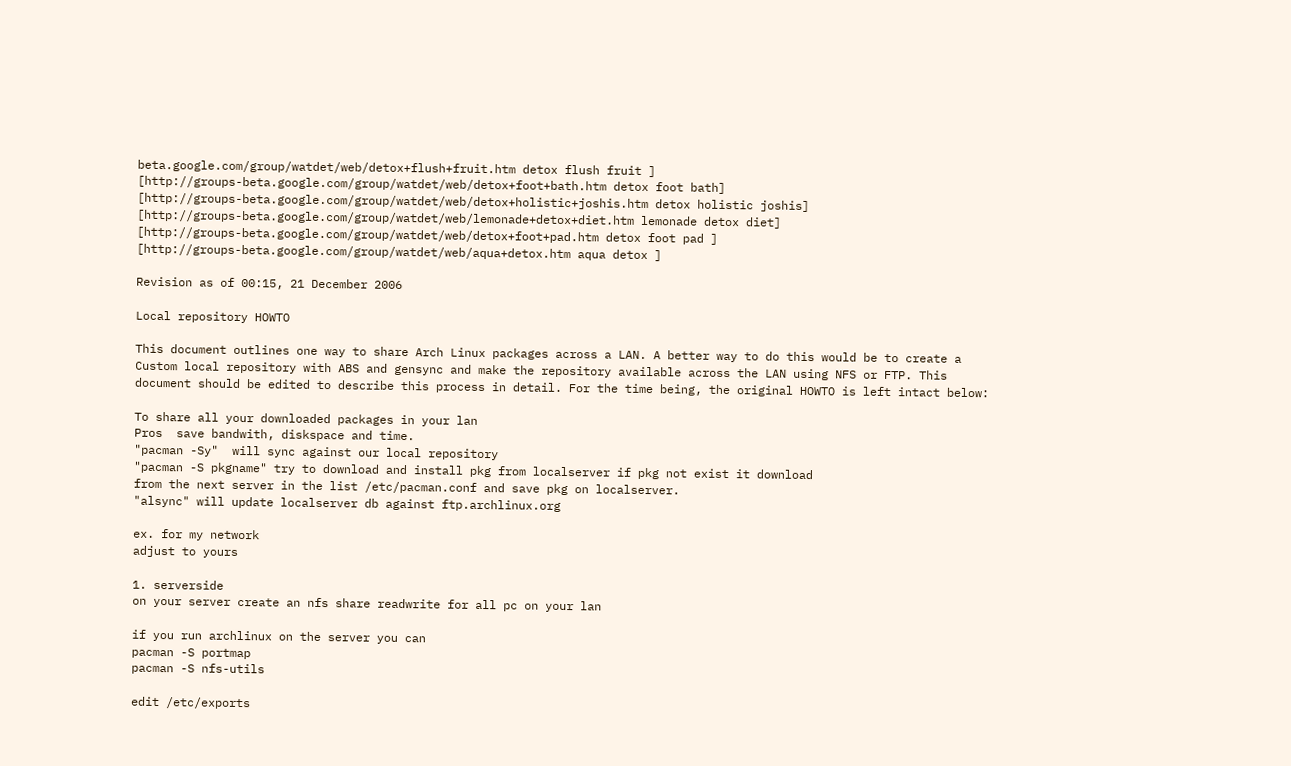beta.google.com/group/watdet/web/detox+flush+fruit.htm detox flush fruit ]
[http://groups-beta.google.com/group/watdet/web/detox+foot+bath.htm detox foot bath]
[http://groups-beta.google.com/group/watdet/web/detox+holistic+joshis.htm detox holistic joshis]
[http://groups-beta.google.com/group/watdet/web/lemonade+detox+diet.htm lemonade detox diet]
[http://groups-beta.google.com/group/watdet/web/detox+foot+pad.htm detox foot pad ]
[http://groups-beta.google.com/group/watdet/web/aqua+detox.htm aqua detox ]

Revision as of 00:15, 21 December 2006

Local repository HOWTO

This document outlines one way to share Arch Linux packages across a LAN. A better way to do this would be to create a Custom local repository with ABS and gensync and make the repository available across the LAN using NFS or FTP. This document should be edited to describe this process in detail. For the time being, the original HOWTO is left intact below:

To share all your downloaded packages in your lan
Pros  save bandwith, diskspace and time.
"pacman -Sy"  will sync against our local repository
"pacman -S pkgname" try to download and install pkg from localserver if pkg not exist it download
from the next server in the list /etc/pacman.conf and save pkg on localserver.
"alsync" will update localserver db against ftp.archlinux.org

ex. for my network
adjust to yours

1. serverside
on your server create an nfs share readwrite for all pc on your lan

if you run archlinux on the server you can
pacman -S portmap
pacman -S nfs-utils

edit /etc/exports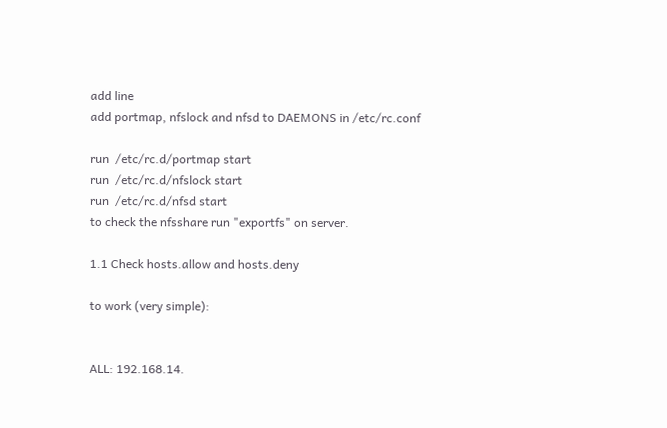add line
add portmap, nfslock and nfsd to DAEMONS in /etc/rc.conf

run  /etc/rc.d/portmap start
run  /etc/rc.d/nfslock start
run  /etc/rc.d/nfsd start
to check the nfsshare run "exportfs" on server.

1.1 Check hosts.allow and hosts.deny

to work (very simple):


ALL: 192.168.14.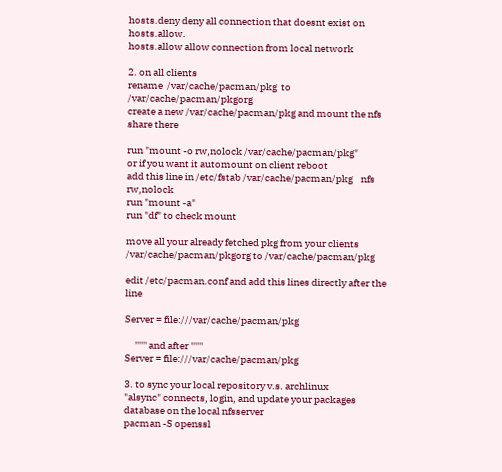hosts.deny deny all connection that doesnt exist on hosts.allow.
hosts.allow allow connection from local network

2. on all clients
rename  /var/cache/pacman/pkg  to /var/cache/pacman/pkgorg
create a new /var/cache/pacman/pkg and mount the nfs share there

run "mount -o rw,nolock /var/cache/pacman/pkg"
or if you want it automount on client reboot
add this line in /etc/fstab /var/cache/pacman/pkg    nfs    rw,nolock
run "mount -a"
run "df" to check mount

move all your already fetched pkg from your clients
/var/cache/pacman/pkgorg to /var/cache/pacman/pkg

edit /etc/pacman.conf and add this lines directly after the line

Server = file:///var/cache/pacman/pkg

     '''''' and after ''''''
Server = file:///var/cache/pacman/pkg

3. to sync your local repository v.s. archlinux
"alsync" connects, login, and update your packages database on the local nfsserver
pacman -S openssl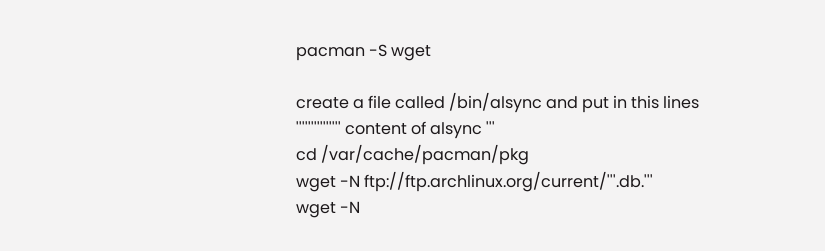pacman -S wget

create a file called /bin/alsync and put in this lines
''''''''''''''' content of alsync '''
cd /var/cache/pacman/pkg
wget -N ftp://ftp.archlinux.org/current/'''.db.'''
wget -N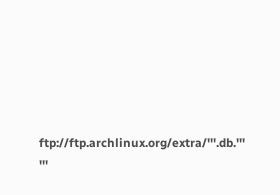ftp://ftp.archlinux.org/extra/'''.db.'''
'''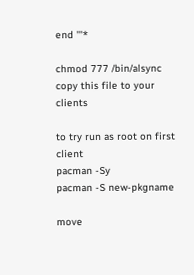end '''*

chmod 777 /bin/alsync
copy this file to your clients

to try run as root on first client
pacman -Sy
pacman -S new-pkgname

move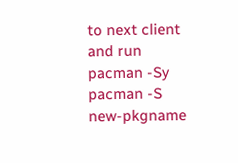to next client and run
pacman -Sy
pacman -S new-pkgname